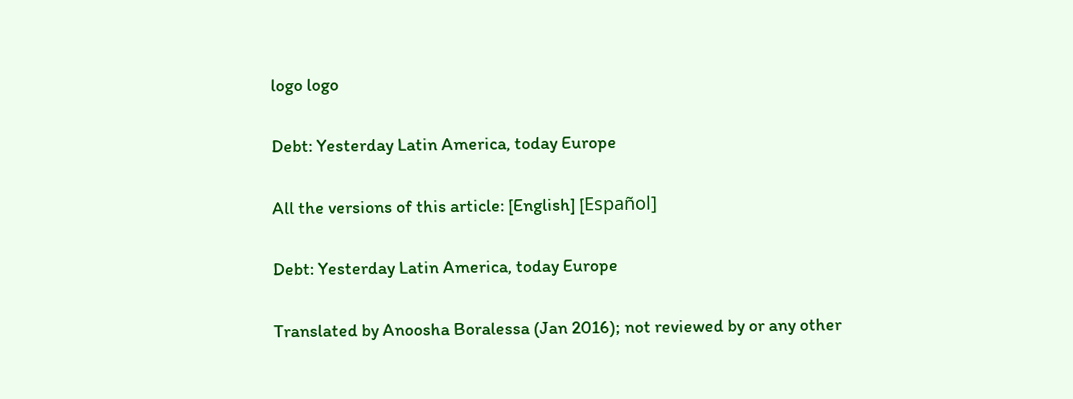logo logo

Debt: Yesterday Latin America, today Europe

All the versions of this article: [English] [Español]

Debt: Yesterday Latin America, today Europe

Translated by Anoosha Boralessa (Jan 2016); not reviewed by or any other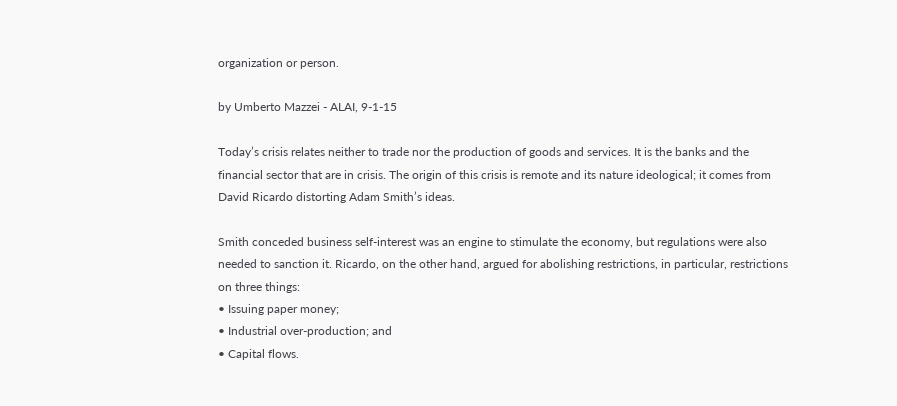organization or person.

by Umberto Mazzei - ALAI, 9-1-15

Today’s crisis relates neither to trade nor the production of goods and services. It is the banks and the financial sector that are in crisis. The origin of this crisis is remote and its nature ideological; it comes from David Ricardo distorting Adam Smith’s ideas.

Smith conceded business self-interest was an engine to stimulate the economy, but regulations were also needed to sanction it. Ricardo, on the other hand, argued for abolishing restrictions, in particular, restrictions on three things:
• Issuing paper money;
• Industrial over-production; and
• Capital flows.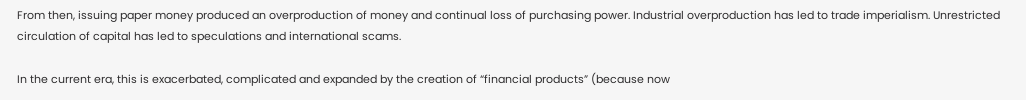From then, issuing paper money produced an overproduction of money and continual loss of purchasing power. Industrial overproduction has led to trade imperialism. Unrestricted circulation of capital has led to speculations and international scams.

In the current era, this is exacerbated, complicated and expanded by the creation of “financial products” (because now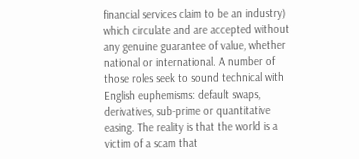financial services claim to be an industry) which circulate and are accepted without any genuine guarantee of value, whether national or international. A number of those roles seek to sound technical with English euphemisms: default swaps, derivatives, sub-prime or quantitative easing. The reality is that the world is a victim of a scam that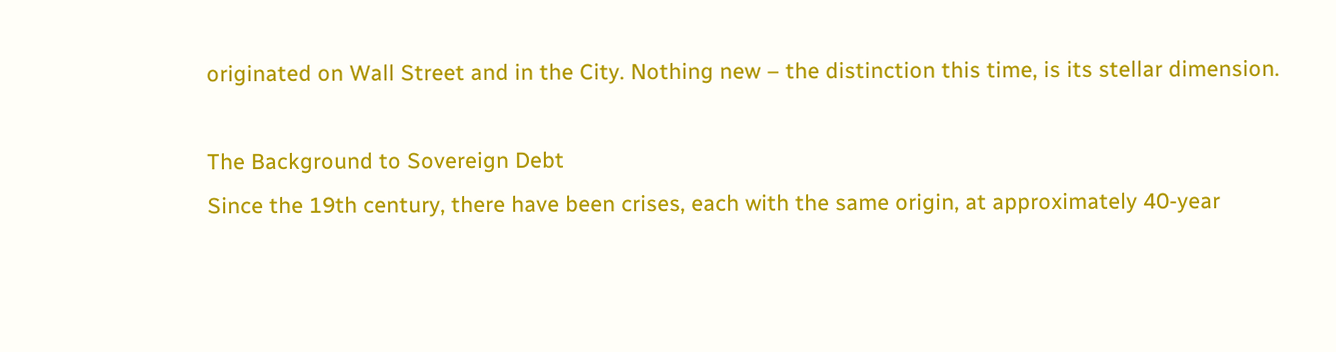originated on Wall Street and in the City. Nothing new – the distinction this time, is its stellar dimension.

The Background to Sovereign Debt
Since the 19th century, there have been crises, each with the same origin, at approximately 40-year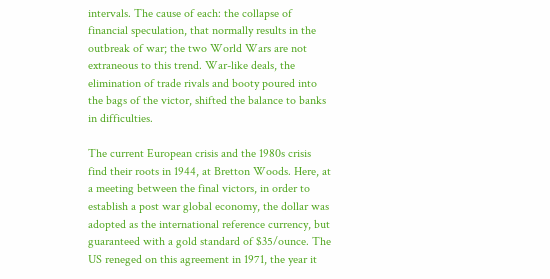intervals. The cause of each: the collapse of financial speculation, that normally results in the outbreak of war; the two World Wars are not extraneous to this trend. War-like deals, the elimination of trade rivals and booty poured into the bags of the victor, shifted the balance to banks in difficulties.

The current European crisis and the 1980s crisis find their roots in 1944, at Bretton Woods. Here, at a meeting between the final victors, in order to establish a post war global economy, the dollar was adopted as the international reference currency, but guaranteed with a gold standard of $35/ounce. The US reneged on this agreement in 1971, the year it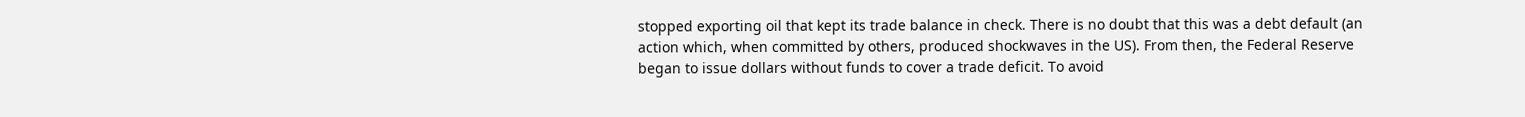stopped exporting oil that kept its trade balance in check. There is no doubt that this was a debt default (an action which, when committed by others, produced shockwaves in the US). From then, the Federal Reserve began to issue dollars without funds to cover a trade deficit. To avoid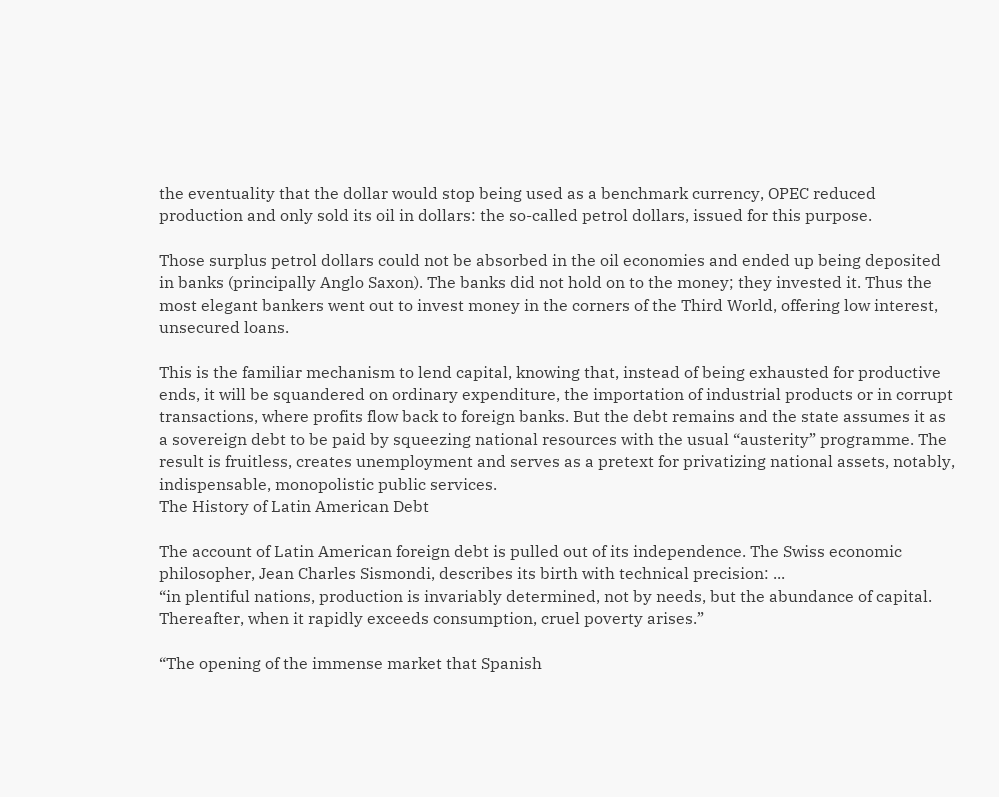the eventuality that the dollar would stop being used as a benchmark currency, OPEC reduced production and only sold its oil in dollars: the so-called petrol dollars, issued for this purpose.

Those surplus petrol dollars could not be absorbed in the oil economies and ended up being deposited in banks (principally Anglo Saxon). The banks did not hold on to the money; they invested it. Thus the most elegant bankers went out to invest money in the corners of the Third World, offering low interest, unsecured loans.

This is the familiar mechanism to lend capital, knowing that, instead of being exhausted for productive ends, it will be squandered on ordinary expenditure, the importation of industrial products or in corrupt transactions, where profits flow back to foreign banks. But the debt remains and the state assumes it as a sovereign debt to be paid by squeezing national resources with the usual “austerity” programme. The result is fruitless, creates unemployment and serves as a pretext for privatizing national assets, notably, indispensable, monopolistic public services.
The History of Latin American Debt

The account of Latin American foreign debt is pulled out of its independence. The Swiss economic philosopher, Jean Charles Sismondi, describes its birth with technical precision: ...
“in plentiful nations, production is invariably determined, not by needs, but the abundance of capital. Thereafter, when it rapidly exceeds consumption, cruel poverty arises.”

“The opening of the immense market that Spanish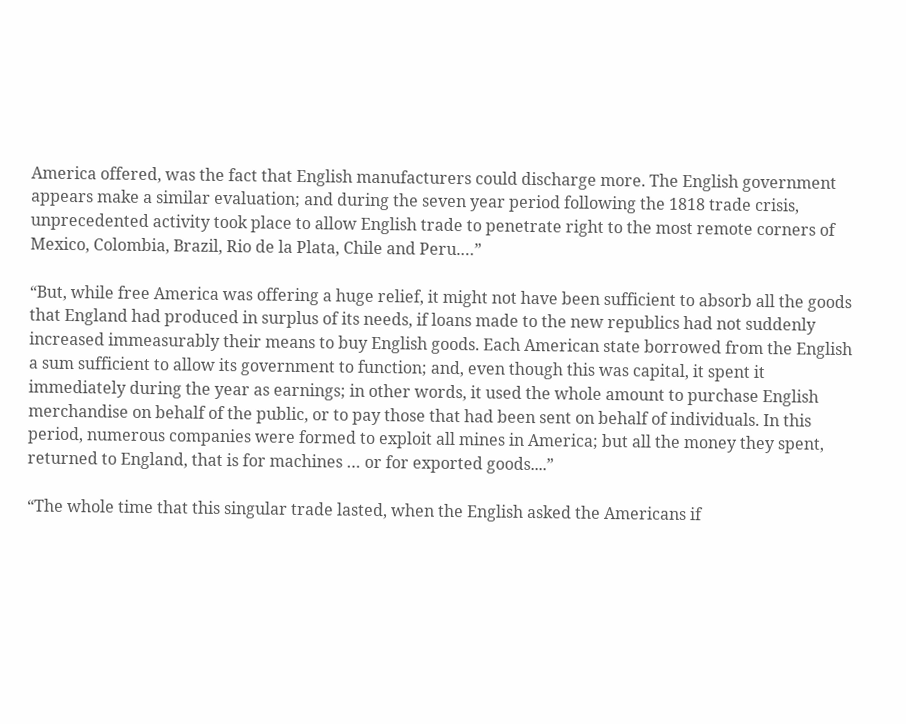America offered, was the fact that English manufacturers could discharge more. The English government appears make a similar evaluation; and during the seven year period following the 1818 trade crisis, unprecedented activity took place to allow English trade to penetrate right to the most remote corners of Mexico, Colombia, Brazil, Rio de la Plata, Chile and Peru.…”

“But, while free America was offering a huge relief, it might not have been sufficient to absorb all the goods that England had produced in surplus of its needs, if loans made to the new republics had not suddenly increased immeasurably their means to buy English goods. Each American state borrowed from the English a sum sufficient to allow its government to function; and, even though this was capital, it spent it immediately during the year as earnings; in other words, it used the whole amount to purchase English merchandise on behalf of the public, or to pay those that had been sent on behalf of individuals. In this period, numerous companies were formed to exploit all mines in America; but all the money they spent, returned to England, that is for machines … or for exported goods....”

“The whole time that this singular trade lasted, when the English asked the Americans if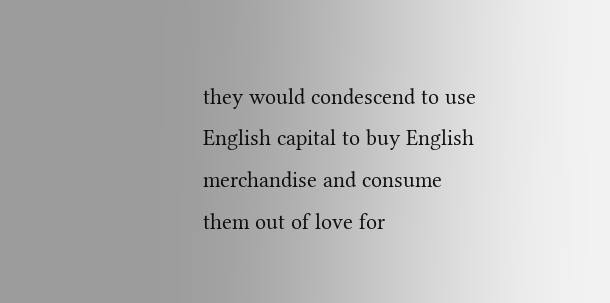they would condescend to use English capital to buy English merchandise and consume them out of love for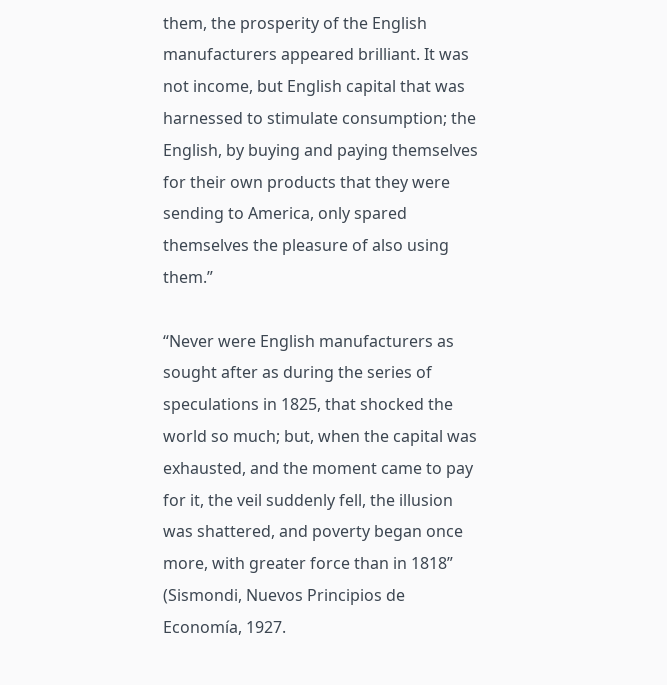them, the prosperity of the English manufacturers appeared brilliant. It was not income, but English capital that was harnessed to stimulate consumption; the English, by buying and paying themselves for their own products that they were sending to America, only spared themselves the pleasure of also using them.”

“Never were English manufacturers as sought after as during the series of speculations in 1825, that shocked the world so much; but, when the capital was exhausted, and the moment came to pay for it, the veil suddenly fell, the illusion was shattered, and poverty began once more, with greater force than in 1818” (Sismondi, Nuevos Principios de Economía, 1927.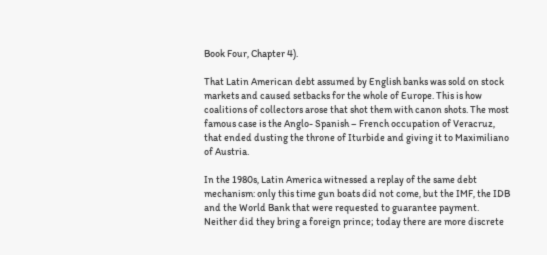Book Four, Chapter 4).

That Latin American debt assumed by English banks was sold on stock markets and caused setbacks for the whole of Europe. This is how coalitions of collectors arose that shot them with canon shots. The most famous case is the Anglo- Spanish – French occupation of Veracruz, that ended dusting the throne of Iturbide and giving it to Maximiliano of Austria.

In the 1980s, Latin America witnessed a replay of the same debt mechanism: only this time gun boats did not come, but the IMF, the IDB and the World Bank that were requested to guarantee payment. Neither did they bring a foreign prince; today there are more discrete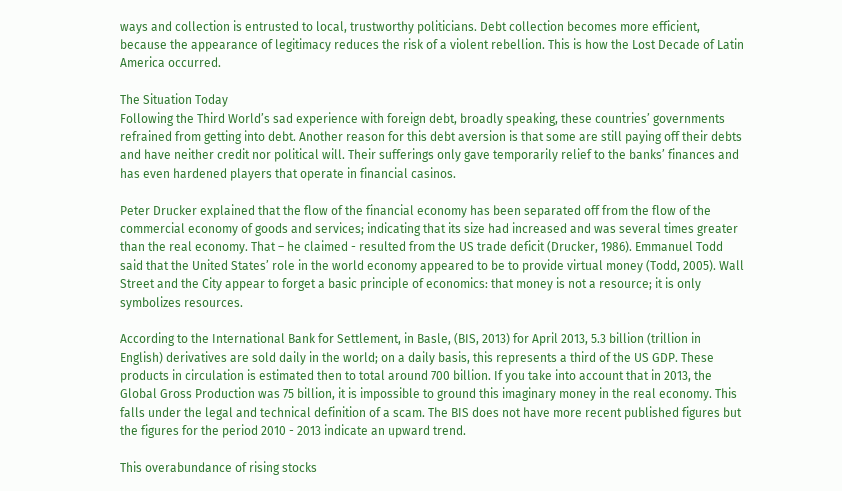ways and collection is entrusted to local, trustworthy politicians. Debt collection becomes more efficient, because the appearance of legitimacy reduces the risk of a violent rebellion. This is how the Lost Decade of Latin America occurred.

The Situation Today
Following the Third World’s sad experience with foreign debt, broadly speaking, these countries’ governments refrained from getting into debt. Another reason for this debt aversion is that some are still paying off their debts and have neither credit nor political will. Their sufferings only gave temporarily relief to the banks’ finances and has even hardened players that operate in financial casinos.

Peter Drucker explained that the flow of the financial economy has been separated off from the flow of the commercial economy of goods and services; indicating that its size had increased and was several times greater than the real economy. That – he claimed - resulted from the US trade deficit (Drucker, 1986). Emmanuel Todd said that the United States’ role in the world economy appeared to be to provide virtual money (Todd, 2005). Wall Street and the City appear to forget a basic principle of economics: that money is not a resource; it is only symbolizes resources.

According to the International Bank for Settlement, in Basle, (BIS, 2013) for April 2013, 5.3 billion (trillion in English) derivatives are sold daily in the world; on a daily basis, this represents a third of the US GDP. These products in circulation is estimated then to total around 700 billion. If you take into account that in 2013, the Global Gross Production was 75 billion, it is impossible to ground this imaginary money in the real economy. This falls under the legal and technical definition of a scam. The BIS does not have more recent published figures but the figures for the period 2010 - 2013 indicate an upward trend.

This overabundance of rising stocks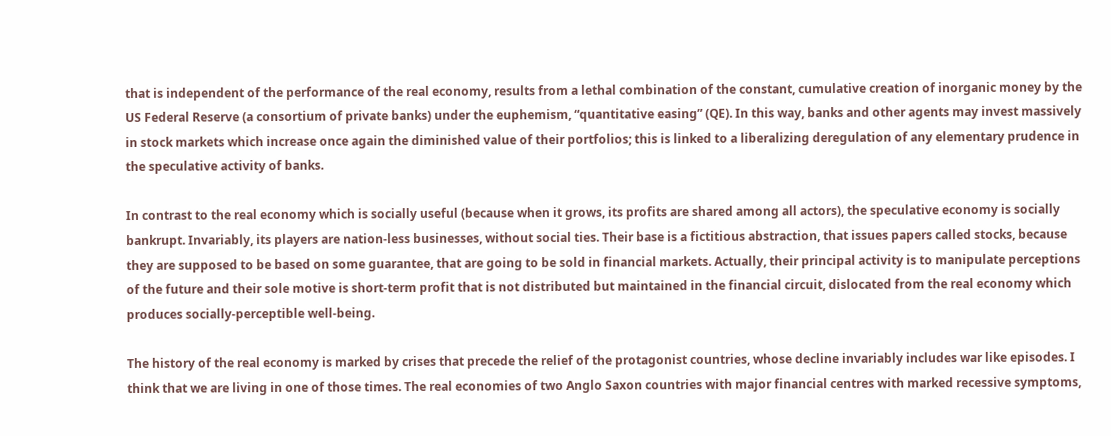that is independent of the performance of the real economy, results from a lethal combination of the constant, cumulative creation of inorganic money by the US Federal Reserve (a consortium of private banks) under the euphemism, “quantitative easing” (QE). In this way, banks and other agents may invest massively in stock markets which increase once again the diminished value of their portfolios; this is linked to a liberalizing deregulation of any elementary prudence in the speculative activity of banks.

In contrast to the real economy which is socially useful (because when it grows, its profits are shared among all actors), the speculative economy is socially bankrupt. Invariably, its players are nation-less businesses, without social ties. Their base is a fictitious abstraction, that issues papers called stocks, because they are supposed to be based on some guarantee, that are going to be sold in financial markets. Actually, their principal activity is to manipulate perceptions of the future and their sole motive is short-term profit that is not distributed but maintained in the financial circuit, dislocated from the real economy which produces socially-perceptible well-being.

The history of the real economy is marked by crises that precede the relief of the protagonist countries, whose decline invariably includes war like episodes. I think that we are living in one of those times. The real economies of two Anglo Saxon countries with major financial centres with marked recessive symptoms,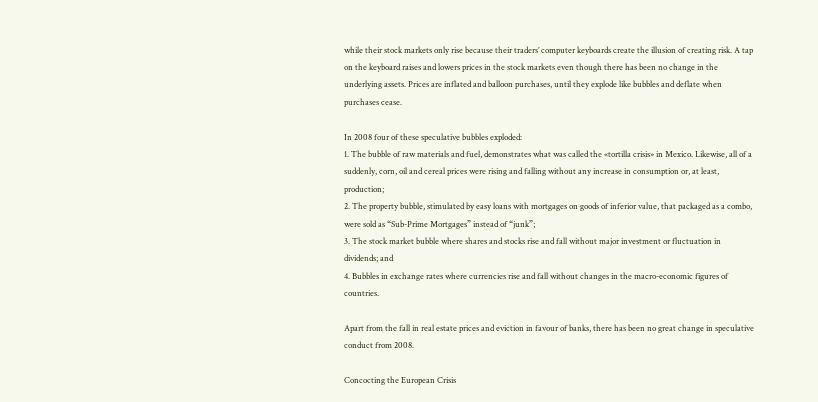while their stock markets only rise because their traders’ computer keyboards create the illusion of creating risk. A tap on the keyboard raises and lowers prices in the stock markets even though there has been no change in the underlying assets. Prices are inflated and balloon purchases, until they explode like bubbles and deflate when purchases cease.

In 2008 four of these speculative bubbles exploded:
1. The bubble of raw materials and fuel, demonstrates what was called the «tortilla crisis» in Mexico. Likewise, all of a suddenly, corn, oil and cereal prices were rising and falling without any increase in consumption or, at least, production;
2. The property bubble, stimulated by easy loans with mortgages on goods of inferior value, that packaged as a combo, were sold as “Sub-Prime Mortgages” instead of “junk”;
3. The stock market bubble where shares and stocks rise and fall without major investment or fluctuation in dividends; and
4. Bubbles in exchange rates where currencies rise and fall without changes in the macro-economic figures of countries.

Apart from the fall in real estate prices and eviction in favour of banks, there has been no great change in speculative conduct from 2008.

Concocting the European Crisis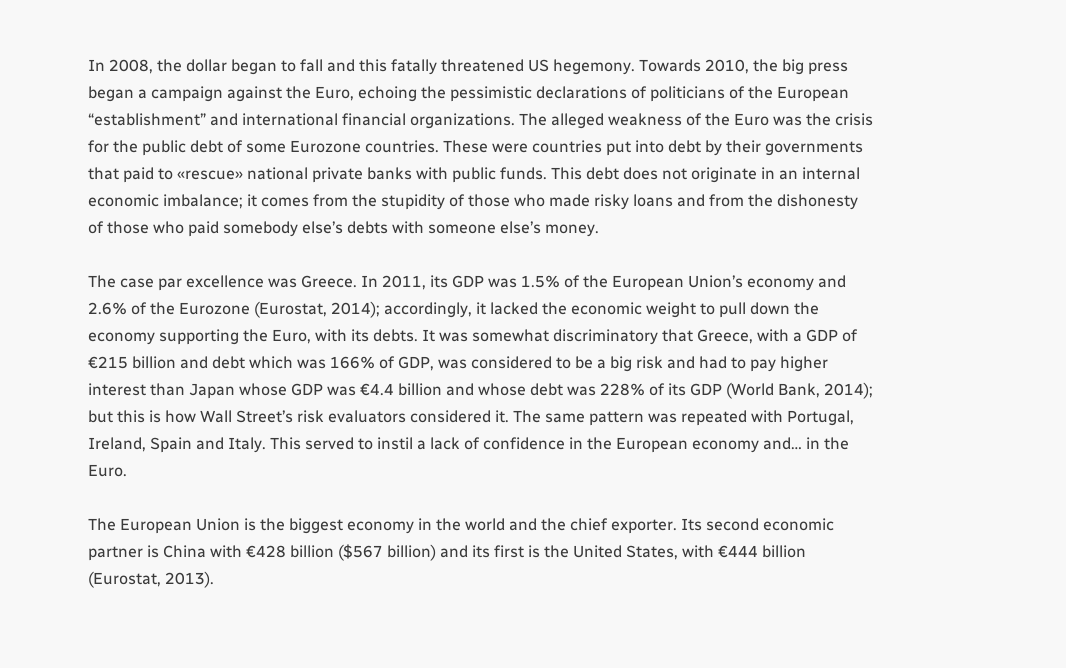In 2008, the dollar began to fall and this fatally threatened US hegemony. Towards 2010, the big press began a campaign against the Euro, echoing the pessimistic declarations of politicians of the European “establishment” and international financial organizations. The alleged weakness of the Euro was the crisis for the public debt of some Eurozone countries. These were countries put into debt by their governments that paid to «rescue» national private banks with public funds. This debt does not originate in an internal economic imbalance; it comes from the stupidity of those who made risky loans and from the dishonesty of those who paid somebody else’s debts with someone else’s money.

The case par excellence was Greece. In 2011, its GDP was 1.5% of the European Union’s economy and 2.6% of the Eurozone (Eurostat, 2014); accordingly, it lacked the economic weight to pull down the economy supporting the Euro, with its debts. It was somewhat discriminatory that Greece, with a GDP of €215 billion and debt which was 166% of GDP, was considered to be a big risk and had to pay higher interest than Japan whose GDP was €4.4 billion and whose debt was 228% of its GDP (World Bank, 2014); but this is how Wall Street’s risk evaluators considered it. The same pattern was repeated with Portugal, Ireland, Spain and Italy. This served to instil a lack of confidence in the European economy and… in the Euro.

The European Union is the biggest economy in the world and the chief exporter. Its second economic partner is China with €428 billion ($567 billion) and its first is the United States, with €444 billion (Eurostat, 2013).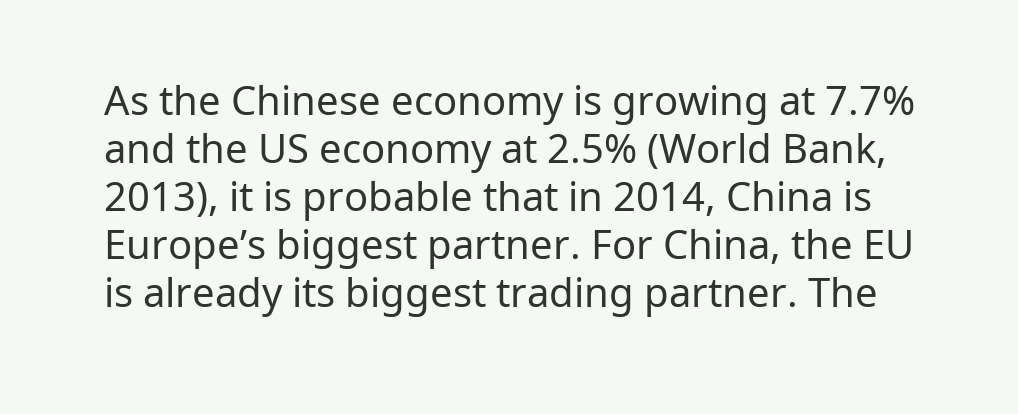As the Chinese economy is growing at 7.7% and the US economy at 2.5% (World Bank, 2013), it is probable that in 2014, China is Europe’s biggest partner. For China, the EU is already its biggest trading partner. The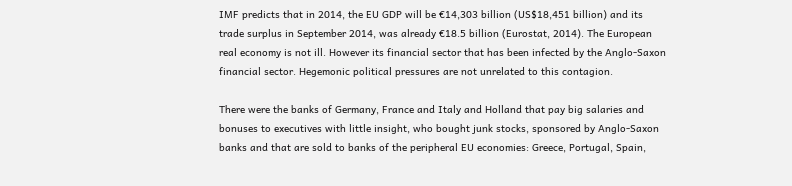IMF predicts that in 2014, the EU GDP will be €14,303 billion (US$18,451 billion) and its trade surplus in September 2014, was already €18.5 billion (Eurostat, 2014). The European real economy is not ill. However its financial sector that has been infected by the Anglo-Saxon financial sector. Hegemonic political pressures are not unrelated to this contagion.

There were the banks of Germany, France and Italy and Holland that pay big salaries and bonuses to executives with little insight, who bought junk stocks, sponsored by Anglo-Saxon banks and that are sold to banks of the peripheral EU economies: Greece, Portugal, Spain,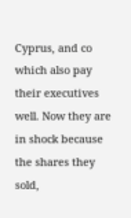Cyprus, and co which also pay their executives well. Now they are in shock because the shares they sold,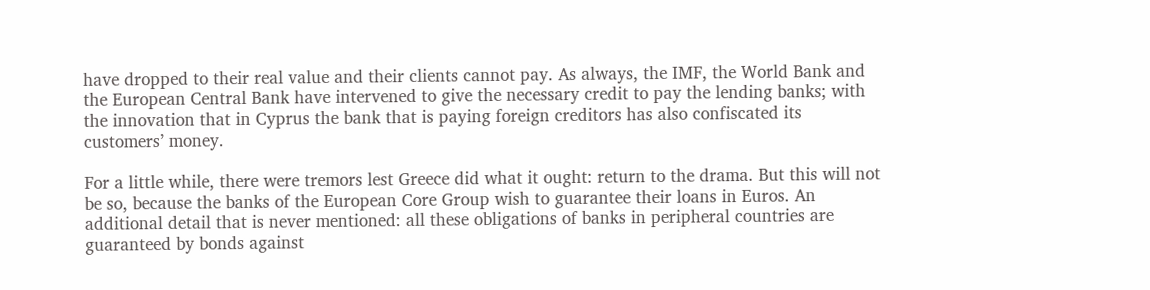have dropped to their real value and their clients cannot pay. As always, the IMF, the World Bank and the European Central Bank have intervened to give the necessary credit to pay the lending banks; with the innovation that in Cyprus the bank that is paying foreign creditors has also confiscated its customers’ money.

For a little while, there were tremors lest Greece did what it ought: return to the drama. But this will not be so, because the banks of the European Core Group wish to guarantee their loans in Euros. An additional detail that is never mentioned: all these obligations of banks in peripheral countries are guaranteed by bonds against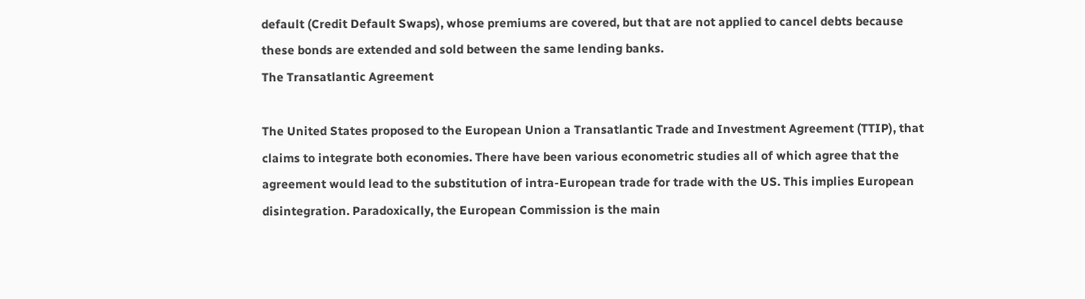default (Credit Default Swaps), whose premiums are covered, but that are not applied to cancel debts because these bonds are extended and sold between the same lending banks.
The Transatlantic Agreement

The United States proposed to the European Union a Transatlantic Trade and Investment Agreement (TTIP), that claims to integrate both economies. There have been various econometric studies all of which agree that the agreement would lead to the substitution of intra-European trade for trade with the US. This implies European disintegration. Paradoxically, the European Commission is the main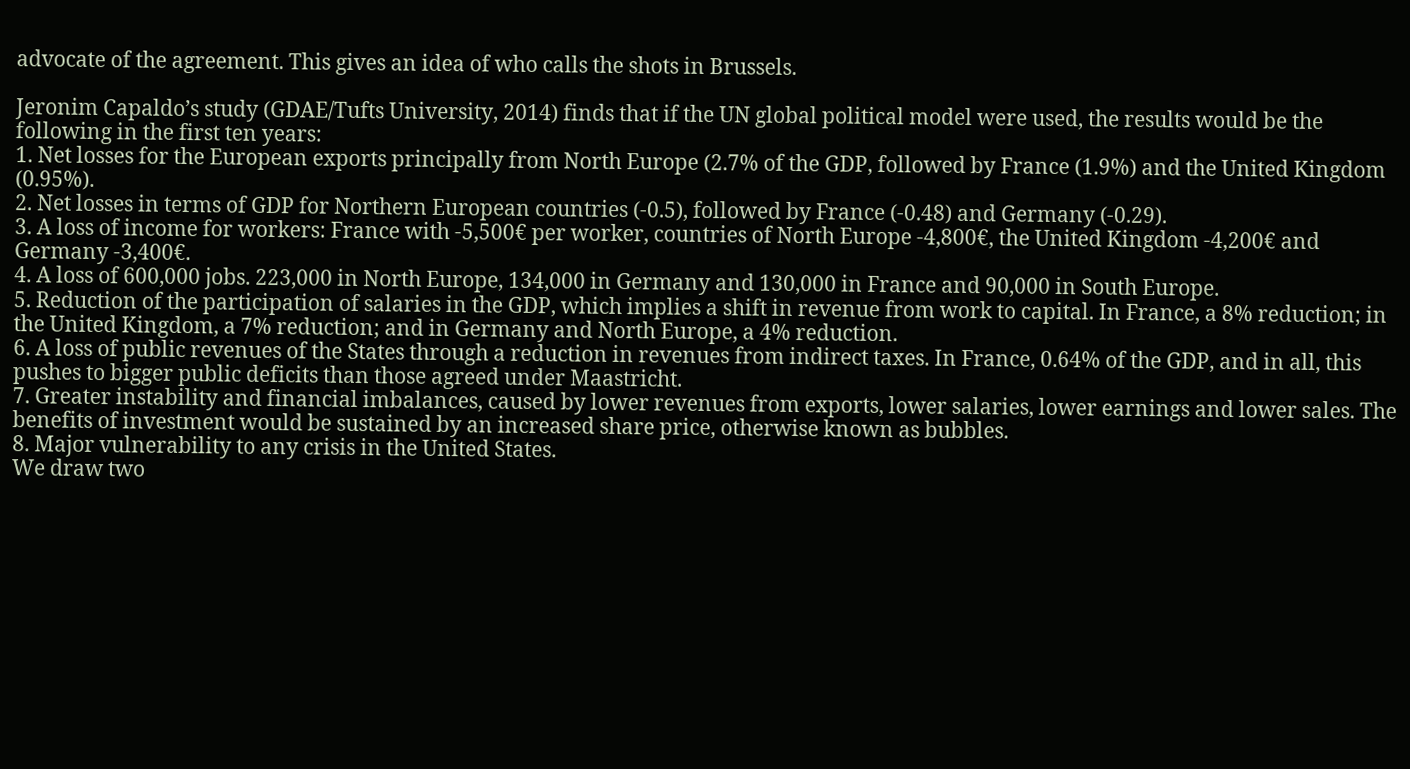advocate of the agreement. This gives an idea of who calls the shots in Brussels.

Jeronim Capaldo’s study (GDAE/Tufts University, 2014) finds that if the UN global political model were used, the results would be the following in the first ten years:
1. Net losses for the European exports principally from North Europe (2.7% of the GDP, followed by France (1.9%) and the United Kingdom (0.95%).
2. Net losses in terms of GDP for Northern European countries (-0.5), followed by France (-0.48) and Germany (-0.29).
3. A loss of income for workers: France with -5,500€ per worker, countries of North Europe -4,800€, the United Kingdom -4,200€ and Germany -3,400€.
4. A loss of 600,000 jobs. 223,000 in North Europe, 134,000 in Germany and 130,000 in France and 90,000 in South Europe.
5. Reduction of the participation of salaries in the GDP, which implies a shift in revenue from work to capital. In France, a 8% reduction; in the United Kingdom, a 7% reduction; and in Germany and North Europe, a 4% reduction.
6. A loss of public revenues of the States through a reduction in revenues from indirect taxes. In France, 0.64% of the GDP, and in all, this pushes to bigger public deficits than those agreed under Maastricht.
7. Greater instability and financial imbalances, caused by lower revenues from exports, lower salaries, lower earnings and lower sales. The benefits of investment would be sustained by an increased share price, otherwise known as bubbles.
8. Major vulnerability to any crisis in the United States.
We draw two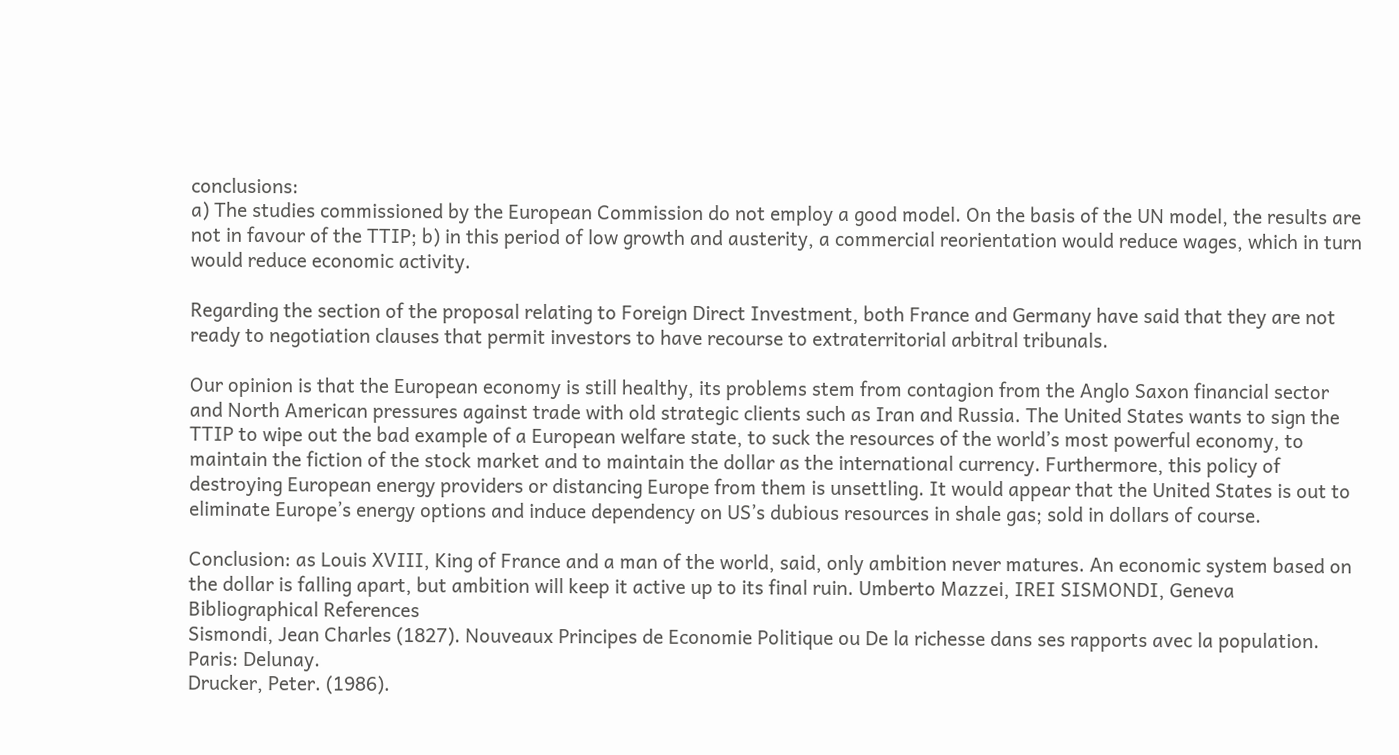conclusions:
a) The studies commissioned by the European Commission do not employ a good model. On the basis of the UN model, the results are not in favour of the TTIP; b) in this period of low growth and austerity, a commercial reorientation would reduce wages, which in turn would reduce economic activity.

Regarding the section of the proposal relating to Foreign Direct Investment, both France and Germany have said that they are not ready to negotiation clauses that permit investors to have recourse to extraterritorial arbitral tribunals.

Our opinion is that the European economy is still healthy, its problems stem from contagion from the Anglo Saxon financial sector and North American pressures against trade with old strategic clients such as Iran and Russia. The United States wants to sign the TTIP to wipe out the bad example of a European welfare state, to suck the resources of the world’s most powerful economy, to maintain the fiction of the stock market and to maintain the dollar as the international currency. Furthermore, this policy of destroying European energy providers or distancing Europe from them is unsettling. It would appear that the United States is out to eliminate Europe’s energy options and induce dependency on US’s dubious resources in shale gas; sold in dollars of course.

Conclusion: as Louis XVIII, King of France and a man of the world, said, only ambition never matures. An economic system based on the dollar is falling apart, but ambition will keep it active up to its final ruin. Umberto Mazzei, IREI SISMONDI, Geneva
Bibliographical References
Sismondi, Jean Charles (1827). Nouveaux Principes de Economie Politique ou De la richesse dans ses rapports avec la population. Paris: Delunay.
Drucker, Peter. (1986).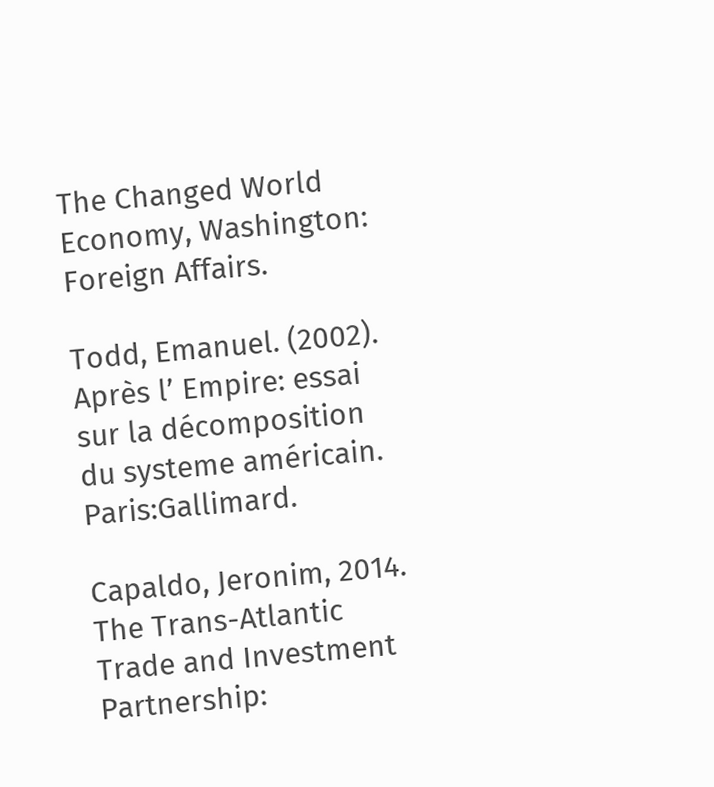The Changed World Economy, Washington: Foreign Affairs.

Todd, Emanuel. (2002). Après l’ Empire: essai sur la décomposition du systeme américain. Paris:Gallimard.

Capaldo, Jeronim, 2014. The Trans-Atlantic Trade and Investment Partnership: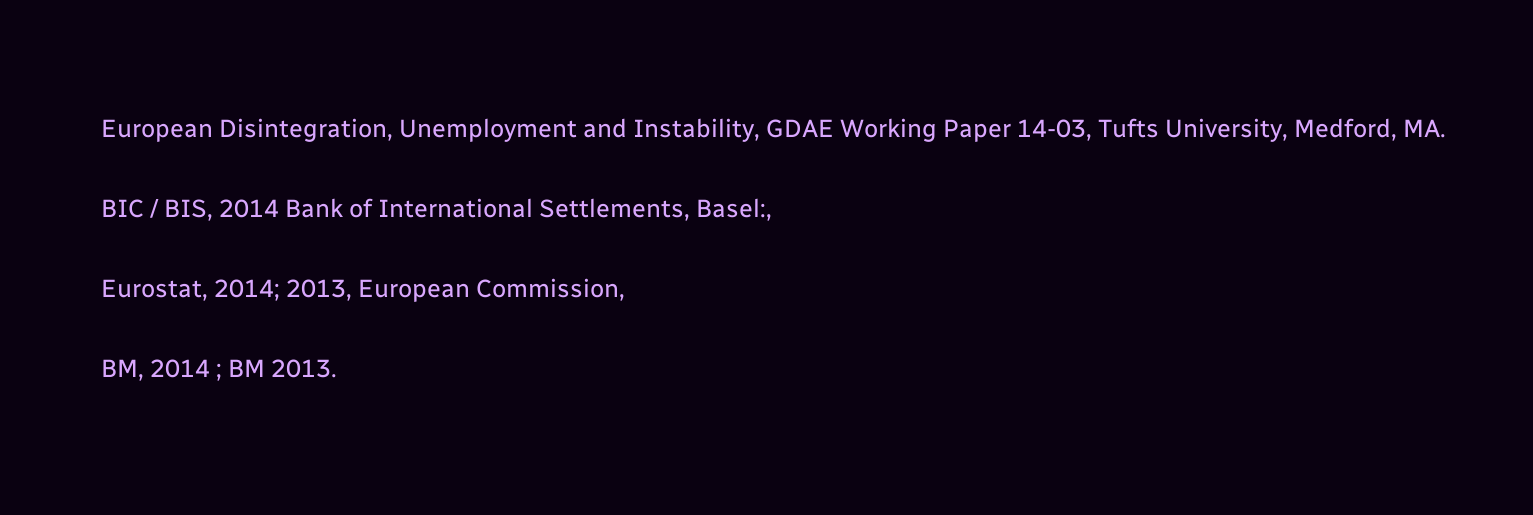European Disintegration, Unemployment and Instability, GDAE Working Paper 14-03, Tufts University, Medford, MA.

BIC / BIS, 2014 Bank of International Settlements, Basel:,

Eurostat, 2014; 2013, European Commission,

BM, 2014 ; BM 2013.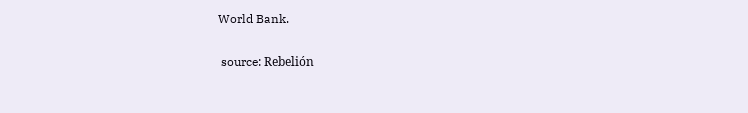World Bank.

 source: Rebelión